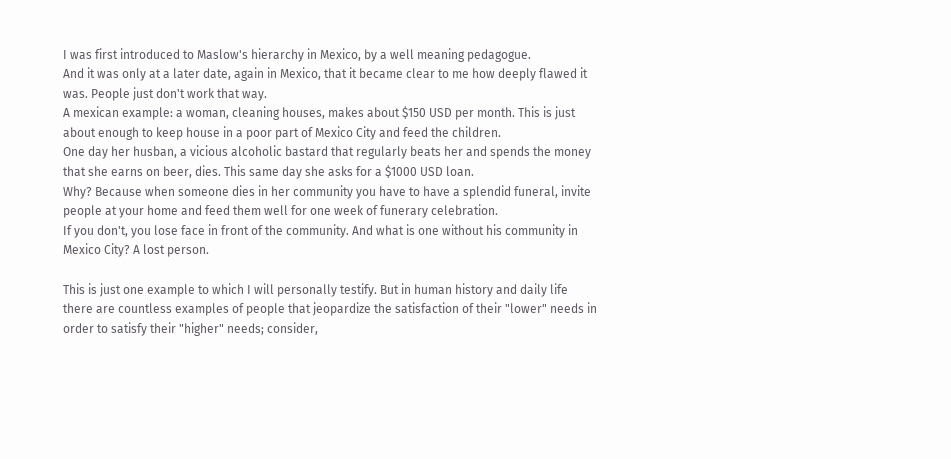I was first introduced to Maslow's hierarchy in Mexico, by a well meaning pedagogue.
And it was only at a later date, again in Mexico, that it became clear to me how deeply flawed it was. People just don't work that way.
A mexican example: a woman, cleaning houses, makes about $150 USD per month. This is just about enough to keep house in a poor part of Mexico City and feed the children.
One day her husban, a vicious alcoholic bastard that regularly beats her and spends the money that she earns on beer, dies. This same day she asks for a $1000 USD loan.
Why? Because when someone dies in her community you have to have a splendid funeral, invite people at your home and feed them well for one week of funerary celebration.
If you don't, you lose face in front of the community. And what is one without his community in Mexico City? A lost person.

This is just one example to which I will personally testify. But in human history and daily life there are countless examples of people that jeopardize the satisfaction of their "lower" needs in order to satisfy their "higher" needs; consider,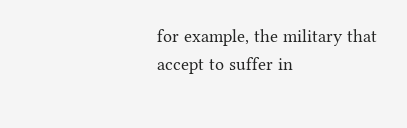for example, the military that accept to suffer in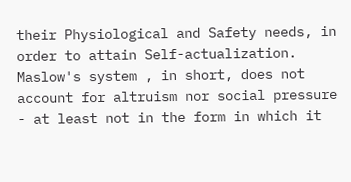their Physiological and Safety needs, in order to attain Self-actualization.
Maslow's system , in short, does not account for altruism nor social pressure - at least not in the form in which it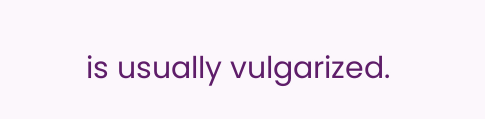is usually vulgarized.